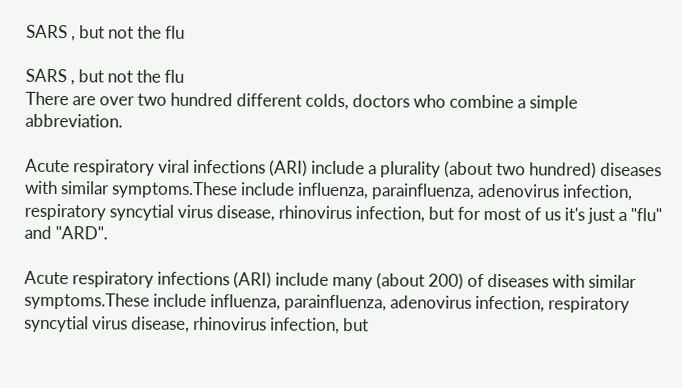SARS , but not the flu

SARS , but not the flu
There are over two hundred different colds, doctors who combine a simple abbreviation.

Acute respiratory viral infections (ARI) include a plurality (about two hundred) diseases with similar symptoms.These include influenza, parainfluenza, adenovirus infection, respiratory syncytial virus disease, rhinovirus infection, but for most of us it's just a "flu" and "ARD".

Acute respiratory infections (ARI) include many (about 200) of diseases with similar symptoms.These include influenza, parainfluenza, adenovirus infection, respiratory syncytial virus disease, rhinovirus infection, but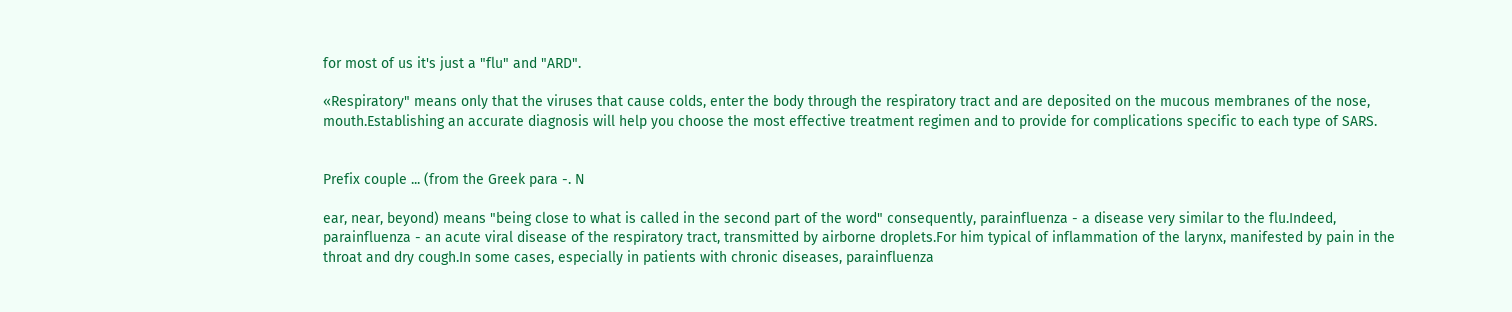for most of us it's just a "flu" and "ARD".

«Respiratory" means only that the viruses that cause colds, enter the body through the respiratory tract and are deposited on the mucous membranes of the nose, mouth.Establishing an accurate diagnosis will help you choose the most effective treatment regimen and to provide for complications specific to each type of SARS.


Prefix couple ... (from the Greek para -. N

ear, near, beyond) means "being close to what is called in the second part of the word" consequently, parainfluenza - a disease very similar to the flu.Indeed, parainfluenza - an acute viral disease of the respiratory tract, transmitted by airborne droplets.For him typical of inflammation of the larynx, manifested by pain in the throat and dry cough.In some cases, especially in patients with chronic diseases, parainfluenza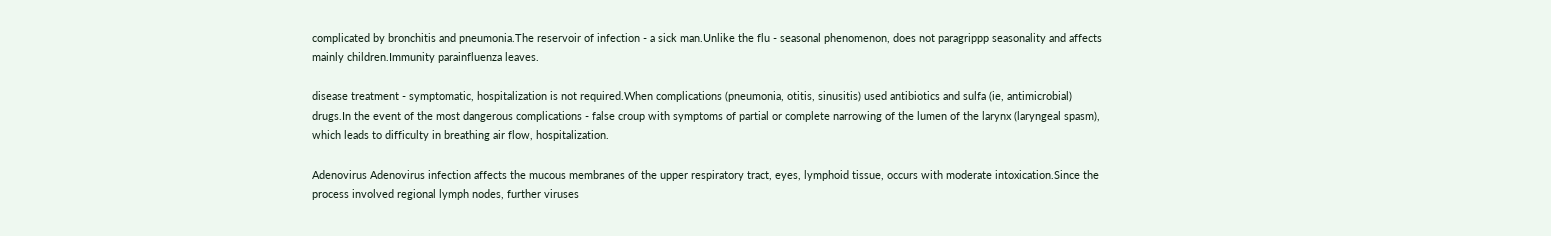complicated by bronchitis and pneumonia.The reservoir of infection - a sick man.Unlike the flu - seasonal phenomenon, does not paragrippp seasonality and affects mainly children.Immunity parainfluenza leaves.

disease treatment - symptomatic, hospitalization is not required.When complications (pneumonia, otitis, sinusitis) used antibiotics and sulfa (ie, antimicrobial) drugs.In the event of the most dangerous complications - false croup with symptoms of partial or complete narrowing of the lumen of the larynx (laryngeal spasm), which leads to difficulty in breathing air flow, hospitalization.

Adenovirus Adenovirus infection affects the mucous membranes of the upper respiratory tract, eyes, lymphoid tissue, occurs with moderate intoxication.Since the process involved regional lymph nodes, further viruses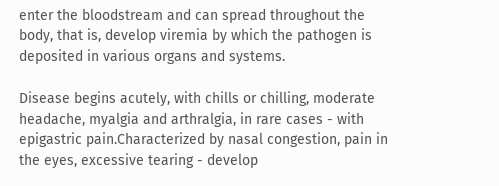enter the bloodstream and can spread throughout the body, that is, develop viremia by which the pathogen is deposited in various organs and systems.

Disease begins acutely, with chills or chilling, moderate headache, myalgia and arthralgia, in rare cases - with epigastric pain.Characterized by nasal congestion, pain in the eyes, excessive tearing - develop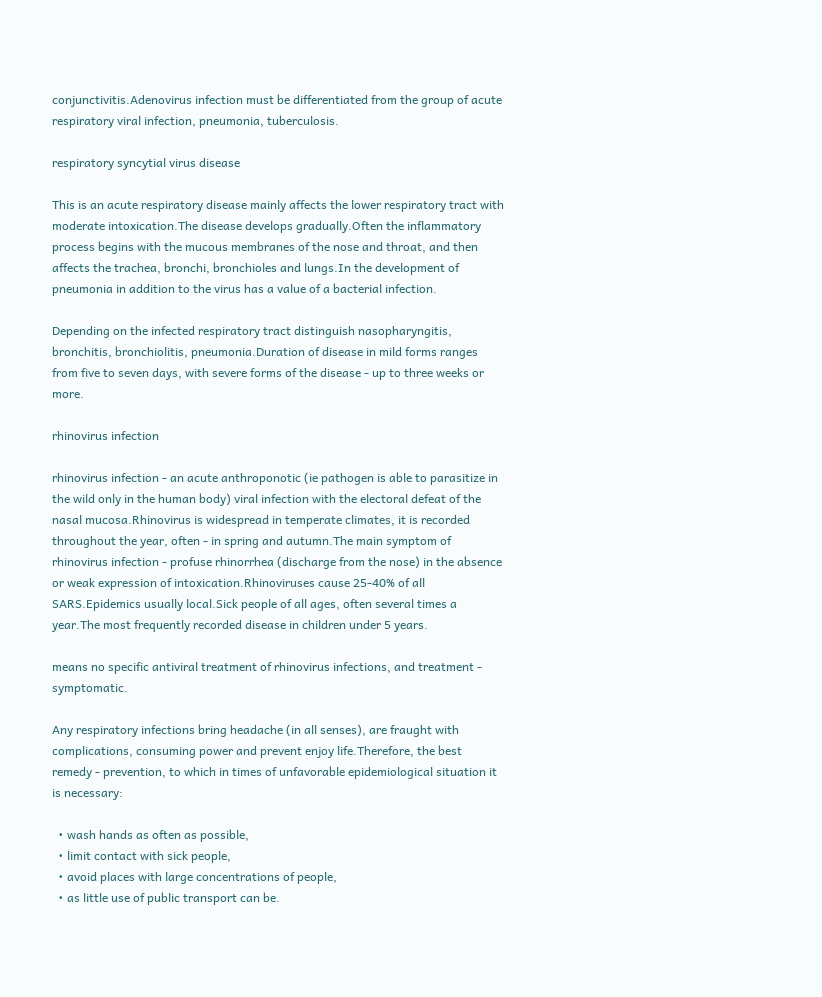conjunctivitis.Adenovirus infection must be differentiated from the group of acute respiratory viral infection, pneumonia, tuberculosis.

respiratory syncytial virus disease

This is an acute respiratory disease mainly affects the lower respiratory tract with moderate intoxication.The disease develops gradually.Often the inflammatory process begins with the mucous membranes of the nose and throat, and then affects the trachea, bronchi, bronchioles and lungs.In the development of pneumonia in addition to the virus has a value of a bacterial infection.

Depending on the infected respiratory tract distinguish nasopharyngitis, bronchitis, bronchiolitis, pneumonia.Duration of disease in mild forms ranges from five to seven days, with severe forms of the disease - up to three weeks or more.

rhinovirus infection

rhinovirus infection - an acute anthroponotic (ie pathogen is able to parasitize in the wild only in the human body) viral infection with the electoral defeat of the nasal mucosa.Rhinovirus is widespread in temperate climates, it is recorded throughout the year, often - in spring and autumn.The main symptom of rhinovirus infection - profuse rhinorrhea (discharge from the nose) in the absence or weak expression of intoxication.Rhinoviruses cause 25-40% of all SARS.Epidemics usually local.Sick people of all ages, often several times a year.The most frequently recorded disease in children under 5 years.

means no specific antiviral treatment of rhinovirus infections, and treatment - symptomatic.

Any respiratory infections bring headache (in all senses), are fraught with complications, consuming power and prevent enjoy life.Therefore, the best remedy - prevention, to which in times of unfavorable epidemiological situation it is necessary:

  • wash hands as often as possible,
  • limit contact with sick people,
  • avoid places with large concentrations of people,
  • as little use of public transport can be.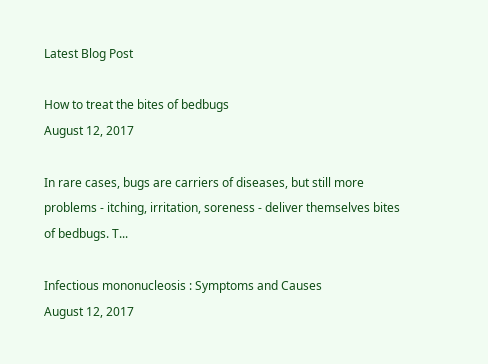Latest Blog Post

How to treat the bites of bedbugs
August 12, 2017

In rare cases, bugs are carriers of diseases, but still more problems - itching, irritation, soreness - deliver themselves bites of bedbugs. T...

Infectious mononucleosis : Symptoms and Causes
August 12, 2017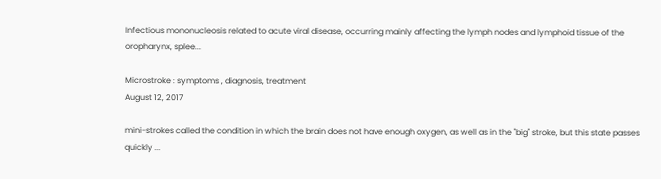Infectious mononucleosis related to acute viral disease, occurring mainly affecting the lymph nodes and lymphoid tissue of the oropharynx, splee...

Microstroke : symptoms , diagnosis, treatment
August 12, 2017

mini-strokes called the condition in which the brain does not have enough oxygen, as well as in the "big" stroke, but this state passes quickly ...